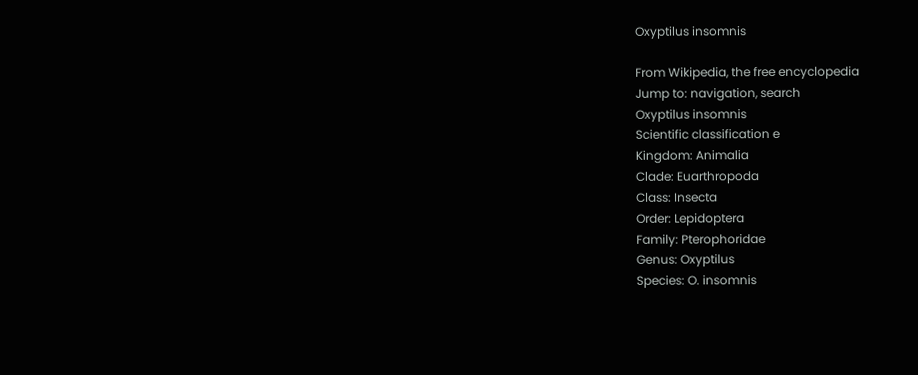Oxyptilus insomnis

From Wikipedia, the free encyclopedia
Jump to: navigation, search
Oxyptilus insomnis
Scientific classification e
Kingdom: Animalia
Clade: Euarthropoda
Class: Insecta
Order: Lepidoptera
Family: Pterophoridae
Genus: Oxyptilus
Species: O. insomnis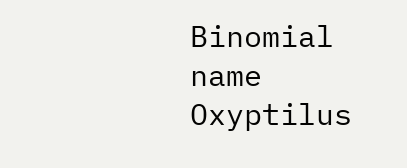Binomial name
Oxyptilus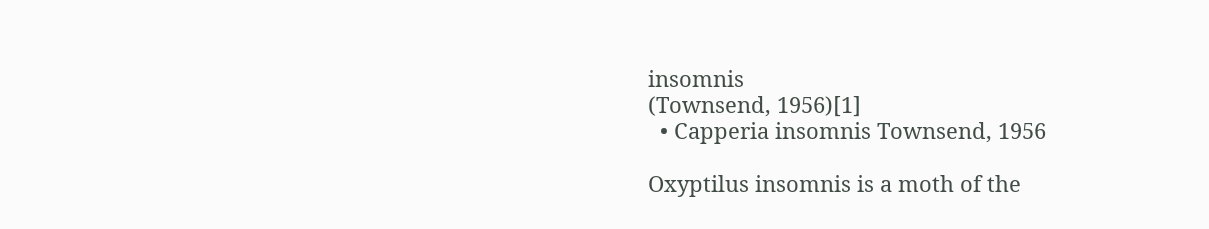insomnis
(Townsend, 1956)[1]
  • Capperia insomnis Townsend, 1956

Oxyptilus insomnis is a moth of the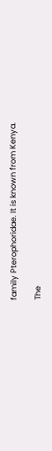family Pterophoridae. It is known from Kenya.

The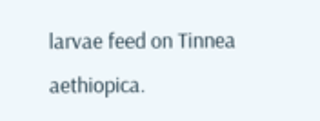larvae feed on Tinnea aethiopica.